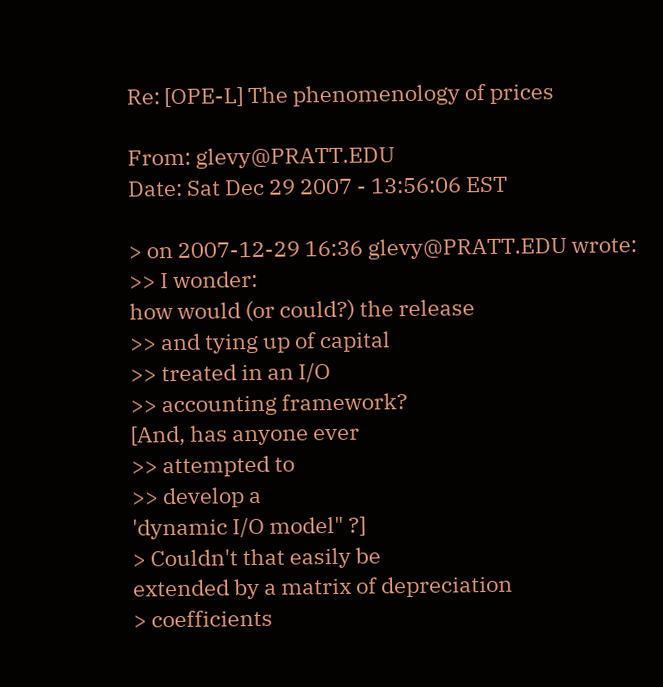Re: [OPE-L] The phenomenology of prices

From: glevy@PRATT.EDU
Date: Sat Dec 29 2007 - 13:56:06 EST

> on 2007-12-29 16:36 glevy@PRATT.EDU wrote:
>> I wonder:
how would (or could?) the release
>> and tying up of capital
>> treated in an I/O
>> accounting framework?
[And, has anyone ever
>> attempted to
>> develop a
'dynamic I/O model" ?]
> Couldn't that easily be
extended by a matrix of depreciation
> coefficients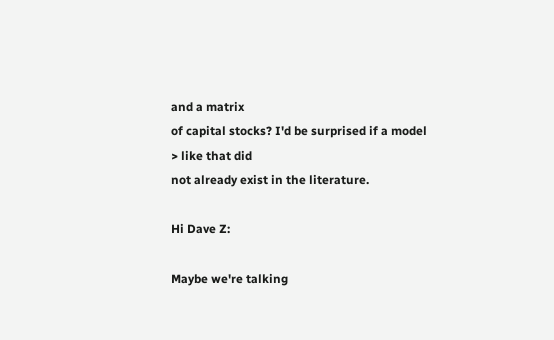and a matrix
of capital stocks? I'd be surprised if a model
> like that did
not already exist in the literature.

Hi Dave Z:

Maybe we're talking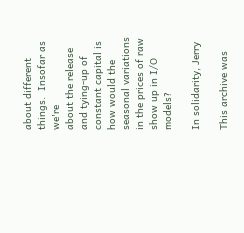about different things.  Insofar as we're
about the release and tying-up of constant capital is
how would the seasonal variations in the prices of raw
show up in I/O models?

In solidarity, Jerry

This archive was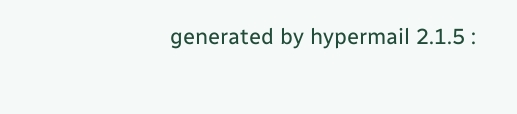generated by hypermail 2.1.5 :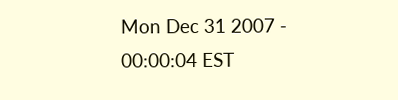Mon Dec 31 2007 - 00:00:04 EST